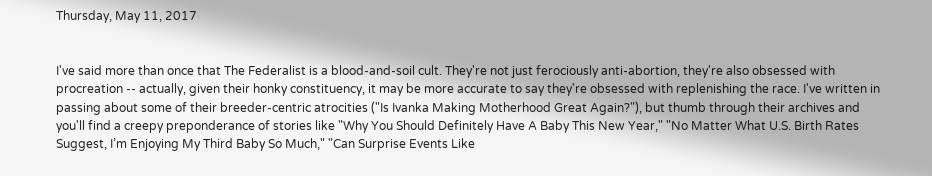Thursday, May 11, 2017


I've said more than once that The Federalist is a blood-and-soil cult. They're not just ferociously anti-abortion, they're also obsessed with procreation -- actually, given their honky constituency, it may be more accurate to say they're obsessed with replenishing the race. I've written in passing about some of their breeder-centric atrocities ("Is Ivanka Making Motherhood Great Again?"), but thumb through their archives and you'll find a creepy preponderance of stories like "Why You Should Definitely Have A Baby This New Year," "No Matter What U.S. Birth Rates Suggest, I’m Enjoying My Third Baby So Much," "Can Surprise Events Like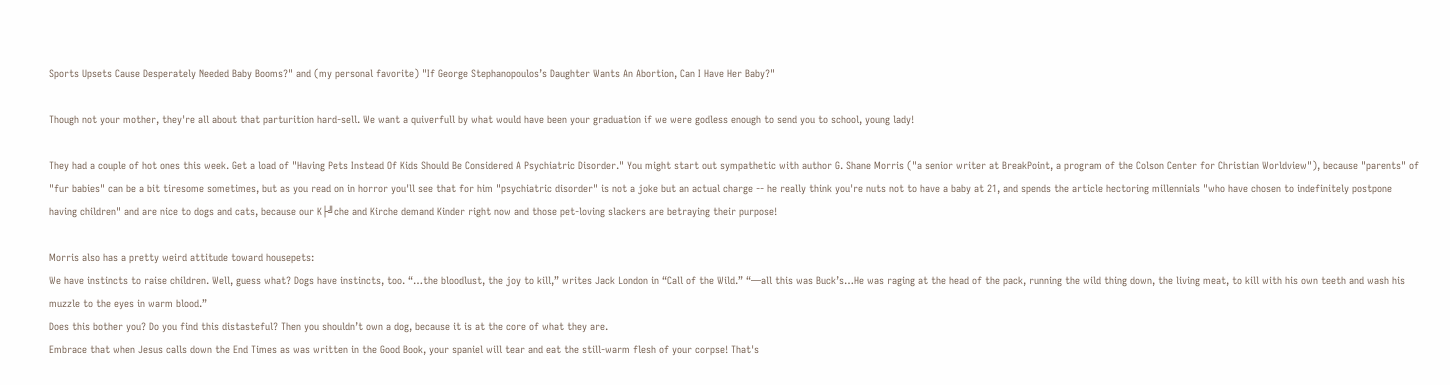Sports Upsets Cause Desperately Needed Baby Booms?" and (my personal favorite) "If George Stephanopoulos’s Daughter Wants An Abortion, Can I Have Her Baby?"

Though not your mother, they're all about that parturition hard-sell. We want a quiverfull by what would have been your graduation if we were godless enough to send you to school, young lady!

They had a couple of hot ones this week. Get a load of "Having Pets Instead Of Kids Should Be Considered A Psychiatric Disorder." You might start out sympathetic with author G. Shane Morris ("a senior writer at BreakPoint, a program of the Colson Center for Christian Worldview"), because "parents" of "fur babies" can be a bit tiresome sometimes, but as you read on in horror you'll see that for him "psychiatric disorder" is not a joke but an actual charge -- he really think you're nuts not to have a baby at 21, and spends the article hectoring millennials "who have chosen to indefinitely postpone having children" and are nice to dogs and cats, because our K├╝che and Kirche demand Kinder right now and those pet-loving slackers are betraying their purpose!

Morris also has a pretty weird attitude toward housepets:
We have instincts to raise children. Well, guess what? Dogs have instincts, too. “…the bloodlust, the joy to kill,” writes Jack London in “Call of the Wild.” “—all this was Buck’s…He was raging at the head of the pack, running the wild thing down, the living meat, to kill with his own teeth and wash his muzzle to the eyes in warm blood.”
Does this bother you? Do you find this distasteful? Then you shouldn’t own a dog, because it is at the core of what they are.
Embrace that when Jesus calls down the End Times as was written in the Good Book, your spaniel will tear and eat the still-warm flesh of your corpse! That's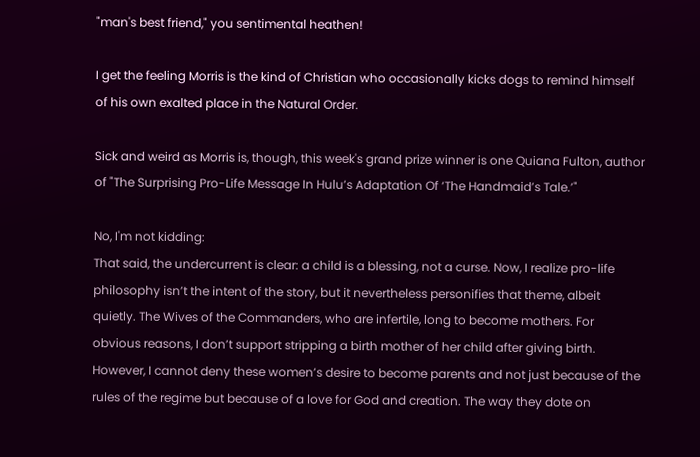"man's best friend," you sentimental heathen!

I get the feeling Morris is the kind of Christian who occasionally kicks dogs to remind himself of his own exalted place in the Natural Order.

Sick and weird as Morris is, though, this week's grand prize winner is one Quiana Fulton, author of "The Surprising Pro-Life Message In Hulu’s Adaptation Of ‘The Handmaid’s Tale.’"

No, I'm not kidding:
That said, the undercurrent is clear: a child is a blessing, not a curse. Now, I realize pro-life philosophy isn’t the intent of the story, but it nevertheless personifies that theme, albeit quietly. The Wives of the Commanders, who are infertile, long to become mothers. For obvious reasons, I don’t support stripping a birth mother of her child after giving birth. However, I cannot deny these women’s desire to become parents and not just because of the rules of the regime but because of a love for God and creation. The way they dote on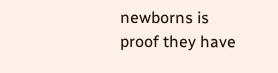newborns is proof they have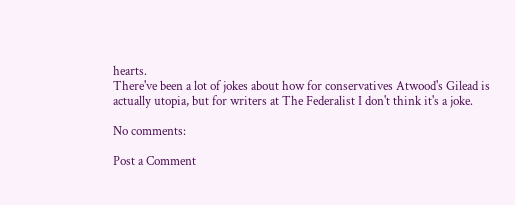hearts.
There've been a lot of jokes about how for conservatives Atwood's Gilead is actually utopia, but for writers at The Federalist I don't think it's a joke.

No comments:

Post a Comment